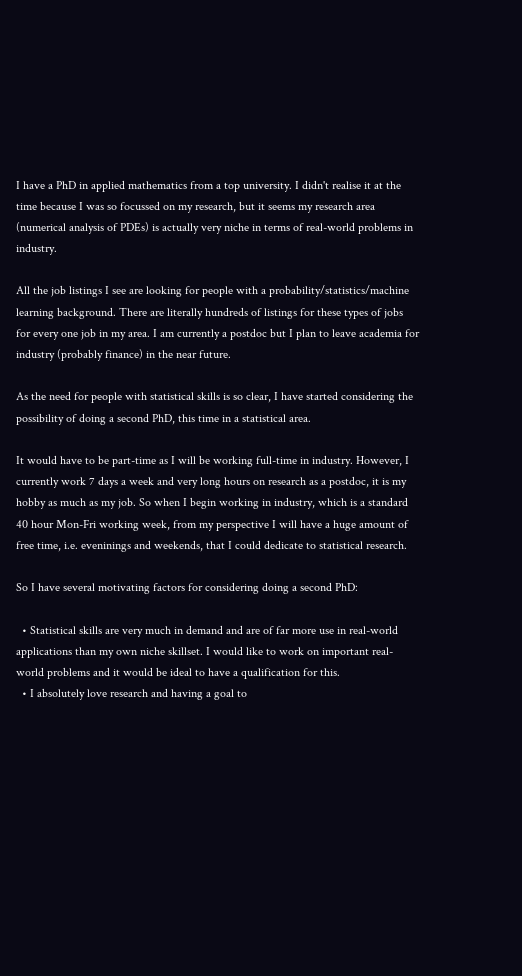I have a PhD in applied mathematics from a top university. I didn't realise it at the time because I was so focussed on my research, but it seems my research area (numerical analysis of PDEs) is actually very niche in terms of real-world problems in industry.

All the job listings I see are looking for people with a probability/statistics/machine learning background. There are literally hundreds of listings for these types of jobs for every one job in my area. I am currently a postdoc but I plan to leave academia for industry (probably finance) in the near future.

As the need for people with statistical skills is so clear, I have started considering the possibility of doing a second PhD, this time in a statistical area.

It would have to be part-time as I will be working full-time in industry. However, I currently work 7 days a week and very long hours on research as a postdoc, it is my hobby as much as my job. So when I begin working in industry, which is a standard 40 hour Mon-Fri working week, from my perspective I will have a huge amount of free time, i.e. eveninings and weekends, that I could dedicate to statistical research.

So I have several motivating factors for considering doing a second PhD:

  • Statistical skills are very much in demand and are of far more use in real-world applications than my own niche skillset. I would like to work on important real-world problems and it would be ideal to have a qualification for this.
  • I absolutely love research and having a goal to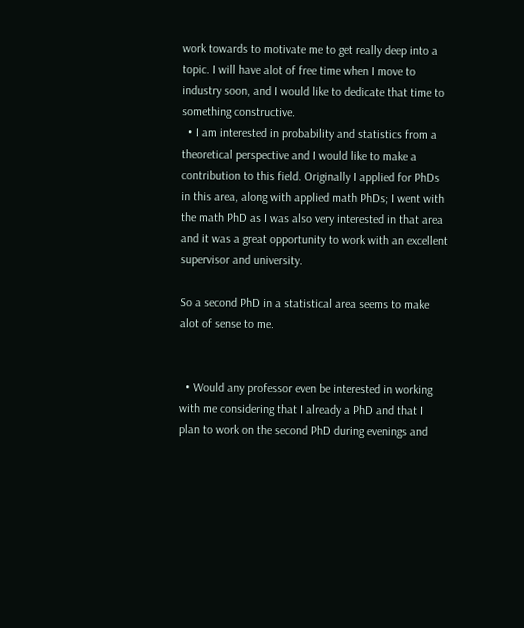work towards to motivate me to get really deep into a topic. I will have alot of free time when I move to industry soon, and I would like to dedicate that time to something constructive.
  • I am interested in probability and statistics from a theoretical perspective and I would like to make a contribution to this field. Originally I applied for PhDs in this area, along with applied math PhDs; I went with the math PhD as I was also very interested in that area and it was a great opportunity to work with an excellent supervisor and university.

So a second PhD in a statistical area seems to make alot of sense to me.


  • Would any professor even be interested in working with me considering that I already a PhD and that I plan to work on the second PhD during evenings and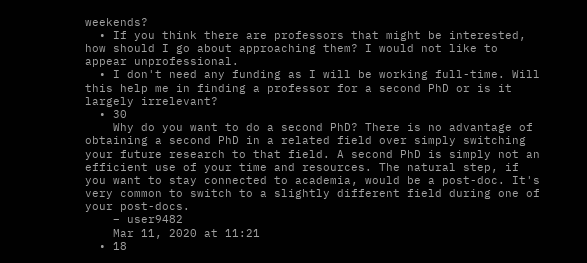weekends?
  • If you think there are professors that might be interested, how should I go about approaching them? I would not like to appear unprofessional.
  • I don't need any funding as I will be working full-time. Will this help me in finding a professor for a second PhD or is it largely irrelevant?
  • 30
    Why do you want to do a second PhD? There is no advantage of obtaining a second PhD in a related field over simply switching your future research to that field. A second PhD is simply not an efficient use of your time and resources. The natural step, if you want to stay connected to academia, would be a post-doc. It's very common to switch to a slightly different field during one of your post-docs.
    – user9482
    Mar 11, 2020 at 11:21
  • 18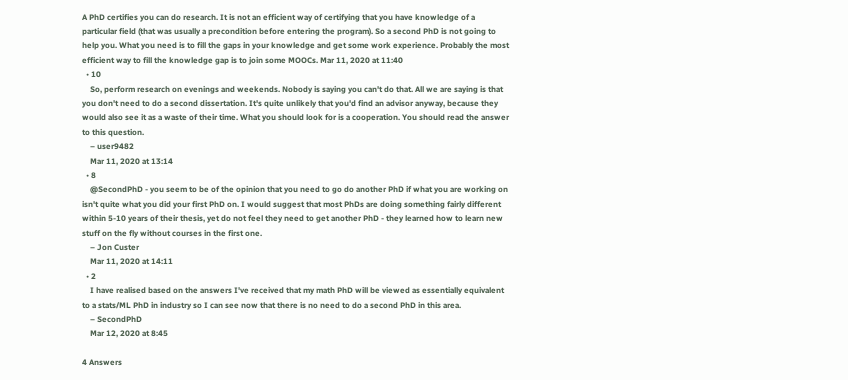A PhD certifies you can do research. It is not an efficient way of certifying that you have knowledge of a particular field (that was usually a precondition before entering the program). So a second PhD is not going to help you. What you need is to fill the gaps in your knowledge and get some work experience. Probably the most efficient way to fill the knowledge gap is to join some MOOCs. Mar 11, 2020 at 11:40
  • 10
    So, perform research on evenings and weekends. Nobody is saying you can't do that. All we are saying is that you don't need to do a second dissertation. It's quite unlikely that you'd find an advisor anyway, because they would also see it as a waste of their time. What you should look for is a cooperation. You should read the answer to this question.
    – user9482
    Mar 11, 2020 at 13:14
  • 8
    @SecondPhD - you seem to be of the opinion that you need to go do another PhD if what you are working on isn't quite what you did your first PhD on. I would suggest that most PhDs are doing something fairly different within 5-10 years of their thesis, yet do not feel they need to get another PhD - they learned how to learn new stuff on the fly without courses in the first one.
    – Jon Custer
    Mar 11, 2020 at 14:11
  • 2
    I have realised based on the answers I've received that my math PhD will be viewed as essentially equivalent to a stats/ML PhD in industry so I can see now that there is no need to do a second PhD in this area.
    – SecondPhD
    Mar 12, 2020 at 8:45

4 Answers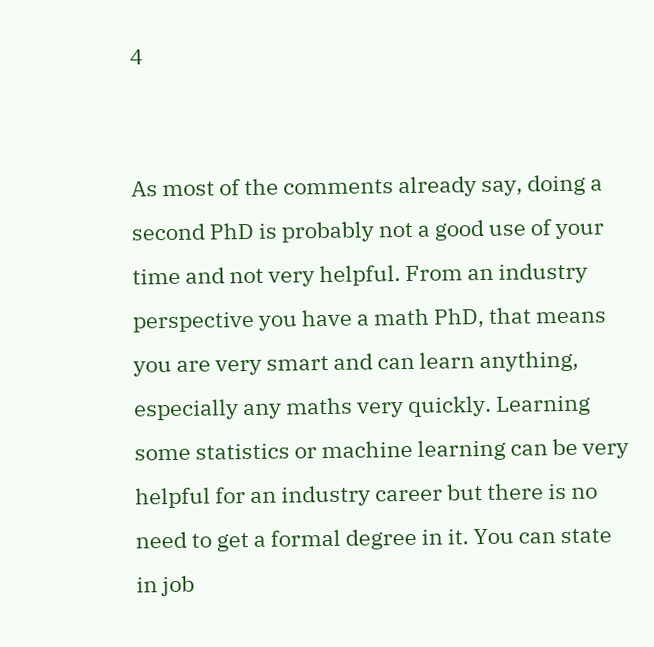4


As most of the comments already say, doing a second PhD is probably not a good use of your time and not very helpful. From an industry perspective you have a math PhD, that means you are very smart and can learn anything, especially any maths very quickly. Learning some statistics or machine learning can be very helpful for an industry career but there is no need to get a formal degree in it. You can state in job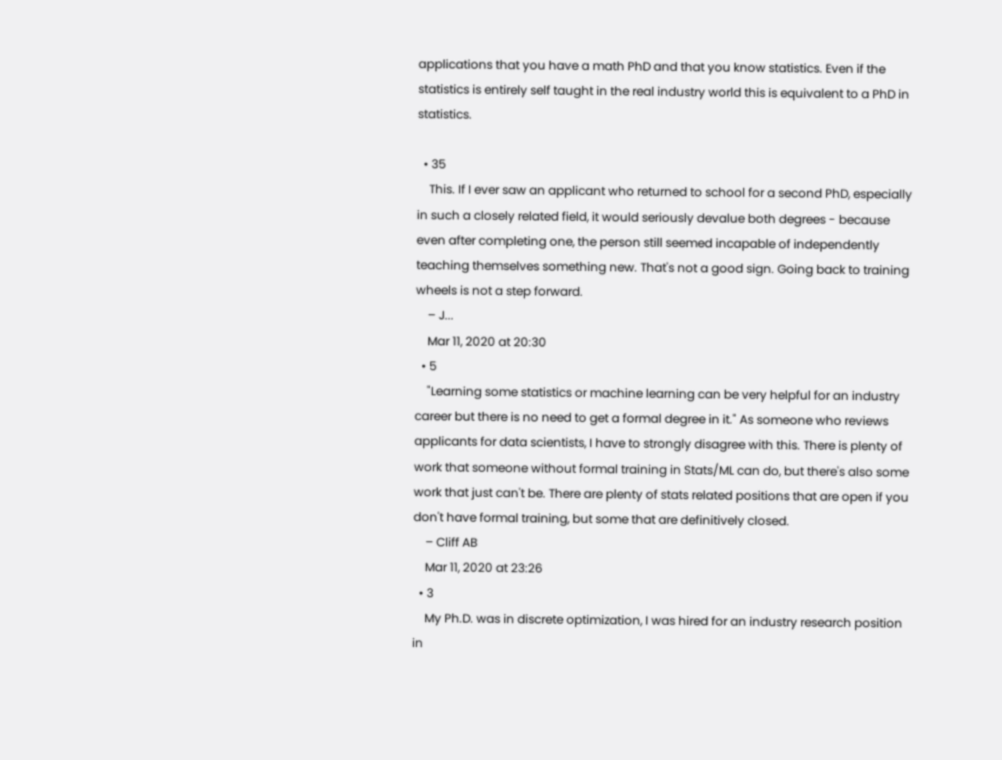applications that you have a math PhD and that you know statistics. Even if the statistics is entirely self taught in the real industry world this is equivalent to a PhD in statistics.

  • 35
    This. If I ever saw an applicant who returned to school for a second PhD, especially in such a closely related field, it would seriously devalue both degrees - because even after completing one, the person still seemed incapable of independently teaching themselves something new. That's not a good sign. Going back to training wheels is not a step forward.
    – J...
    Mar 11, 2020 at 20:30
  • 5
    "Learning some statistics or machine learning can be very helpful for an industry career but there is no need to get a formal degree in it." As someone who reviews applicants for data scientists, I have to strongly disagree with this. There is plenty of work that someone without formal training in Stats/ML can do, but there's also some work that just can't be. There are plenty of stats related positions that are open if you don't have formal training, but some that are definitively closed.
    – Cliff AB
    Mar 11, 2020 at 23:26
  • 3
    My Ph.D. was in discrete optimization, I was hired for an industry research position in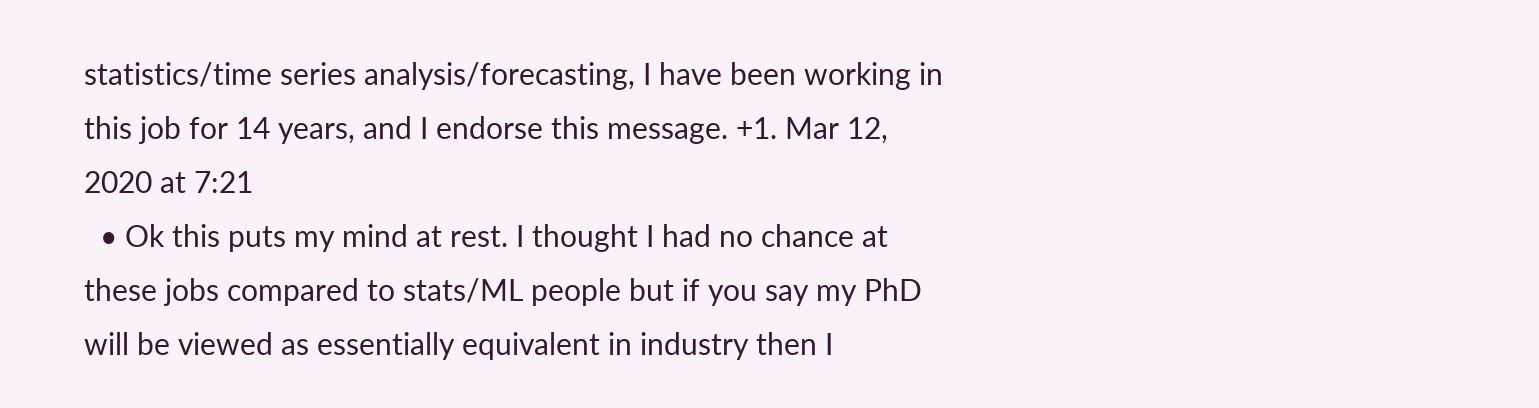statistics/time series analysis/forecasting, I have been working in this job for 14 years, and I endorse this message. +1. Mar 12, 2020 at 7:21
  • Ok this puts my mind at rest. I thought I had no chance at these jobs compared to stats/ML people but if you say my PhD will be viewed as essentially equivalent in industry then I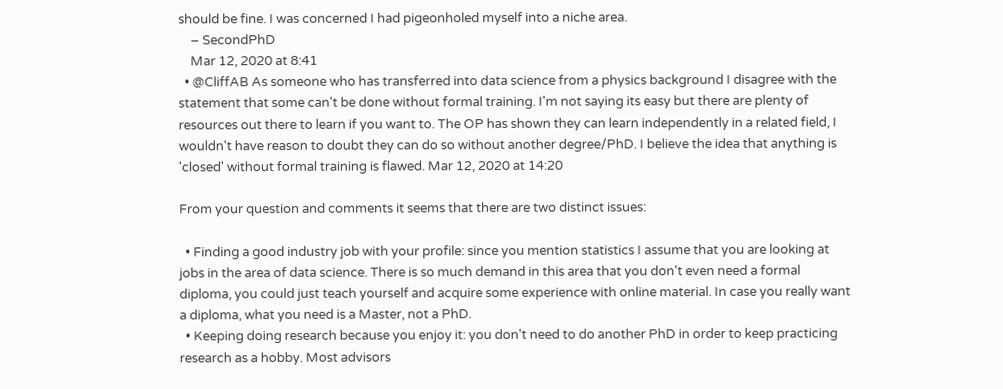should be fine. I was concerned I had pigeonholed myself into a niche area.
    – SecondPhD
    Mar 12, 2020 at 8:41
  • @CliffAB As someone who has transferred into data science from a physics background I disagree with the statement that some can't be done without formal training. I'm not saying its easy but there are plenty of resources out there to learn if you want to. The OP has shown they can learn independently in a related field, I wouldn't have reason to doubt they can do so without another degree/PhD. I believe the idea that anything is 'closed' without formal training is flawed. Mar 12, 2020 at 14:20

From your question and comments it seems that there are two distinct issues:

  • Finding a good industry job with your profile: since you mention statistics I assume that you are looking at jobs in the area of data science. There is so much demand in this area that you don't even need a formal diploma, you could just teach yourself and acquire some experience with online material. In case you really want a diploma, what you need is a Master, not a PhD.
  • Keeping doing research because you enjoy it: you don't need to do another PhD in order to keep practicing research as a hobby. Most advisors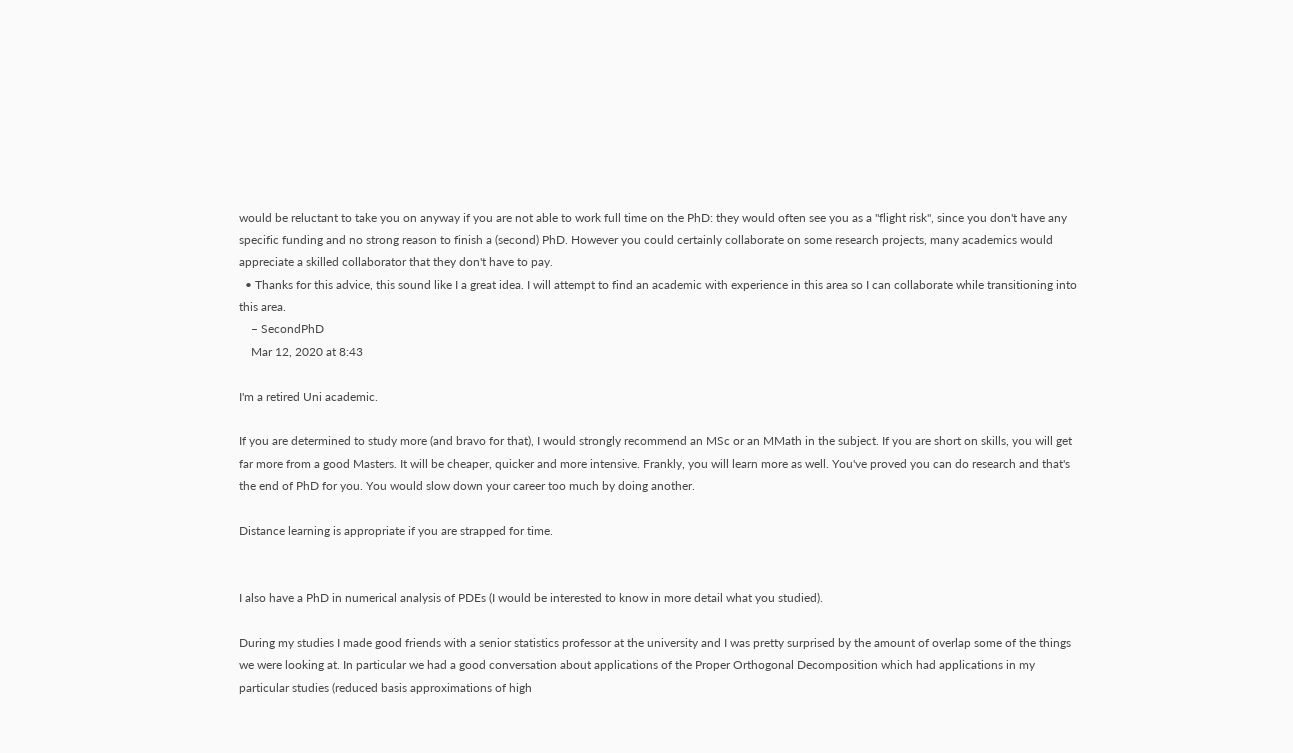would be reluctant to take you on anyway if you are not able to work full time on the PhD: they would often see you as a "flight risk", since you don't have any specific funding and no strong reason to finish a (second) PhD. However you could certainly collaborate on some research projects, many academics would appreciate a skilled collaborator that they don't have to pay.
  • Thanks for this advice, this sound like I a great idea. I will attempt to find an academic with experience in this area so I can collaborate while transitioning into this area.
    – SecondPhD
    Mar 12, 2020 at 8:43

I'm a retired Uni academic.

If you are determined to study more (and bravo for that), I would strongly recommend an MSc or an MMath in the subject. If you are short on skills, you will get far more from a good Masters. It will be cheaper, quicker and more intensive. Frankly, you will learn more as well. You've proved you can do research and that's the end of PhD for you. You would slow down your career too much by doing another.

Distance learning is appropriate if you are strapped for time.


I also have a PhD in numerical analysis of PDEs (I would be interested to know in more detail what you studied).

During my studies I made good friends with a senior statistics professor at the university and I was pretty surprised by the amount of overlap some of the things we were looking at. In particular we had a good conversation about applications of the Proper Orthogonal Decomposition which had applications in my particular studies (reduced basis approximations of high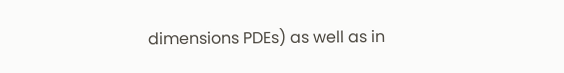dimensions PDEs) as well as in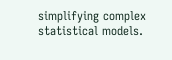simplifying complex statistical models.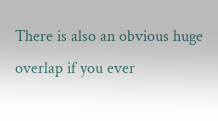There is also an obvious huge overlap if you ever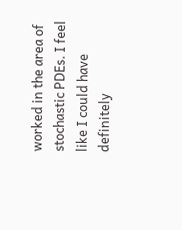worked in the area of stochastic PDEs. I feel like I could have definitely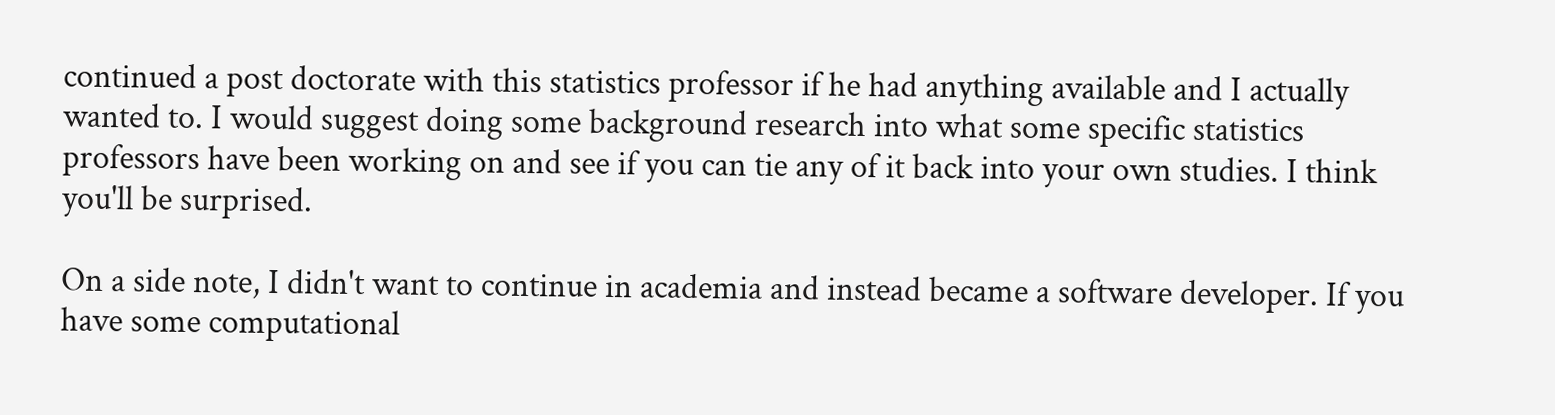continued a post doctorate with this statistics professor if he had anything available and I actually wanted to. I would suggest doing some background research into what some specific statistics professors have been working on and see if you can tie any of it back into your own studies. I think you'll be surprised.

On a side note, I didn't want to continue in academia and instead became a software developer. If you have some computational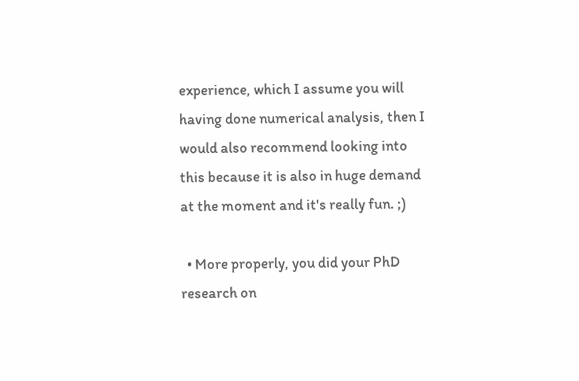experience, which I assume you will having done numerical analysis, then I would also recommend looking into this because it is also in huge demand at the moment and it's really fun. ;)

  • More properly, you did your PhD research on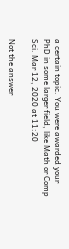a certain topic. You were awarded your PhD in some larger field, like Math or Comp Sci. Mar 12, 2020 at 11:20

Not the answer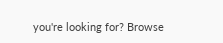you're looking for? Browse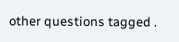other questions tagged .